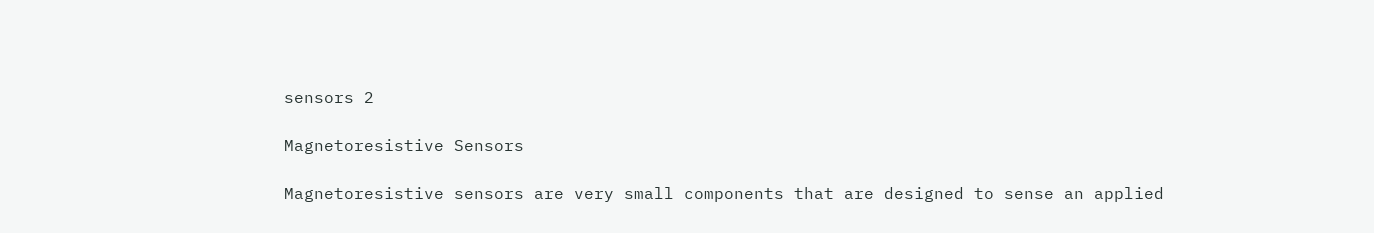sensors 2

Magnetoresistive Sensors

Magnetoresistive sensors are very small components that are designed to sense an applied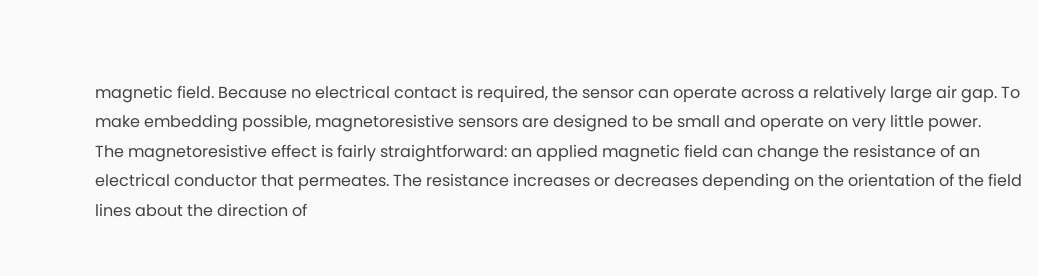magnetic field. Because no electrical contact is required, the sensor can operate across a relatively large air gap. To make embedding possible, magnetoresistive sensors are designed to be small and operate on very little power.
The magnetoresistive effect is fairly straightforward: an applied magnetic field can change the resistance of an electrical conductor that permeates. The resistance increases or decreases depending on the orientation of the field lines about the direction of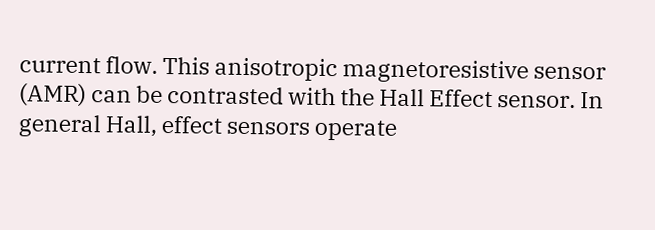current flow. This anisotropic magnetoresistive sensor (AMR) can be contrasted with the Hall Effect sensor. In general Hall, effect sensors operate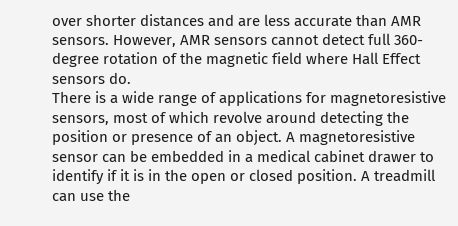over shorter distances and are less accurate than AMR sensors. However, AMR sensors cannot detect full 360-degree rotation of the magnetic field where Hall Effect sensors do.
There is a wide range of applications for magnetoresistive sensors, most of which revolve around detecting the position or presence of an object. A magnetoresistive sensor can be embedded in a medical cabinet drawer to identify if it is in the open or closed position. A treadmill can use the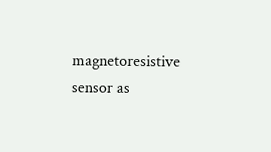magnetoresistive sensor as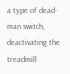a type of dead-man switch, deactivating the treadmill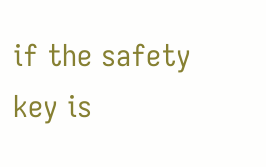if the safety key is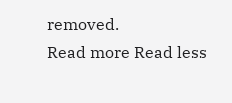removed.
Read more Read less